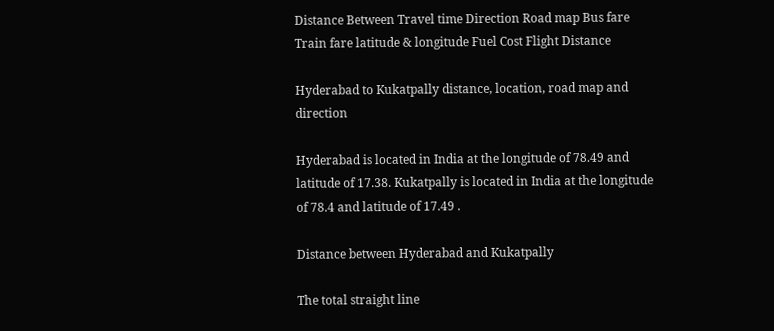Distance Between Travel time Direction Road map Bus fare Train fare latitude & longitude Fuel Cost Flight Distance

Hyderabad to Kukatpally distance, location, road map and direction

Hyderabad is located in India at the longitude of 78.49 and latitude of 17.38. Kukatpally is located in India at the longitude of 78.4 and latitude of 17.49 .

Distance between Hyderabad and Kukatpally

The total straight line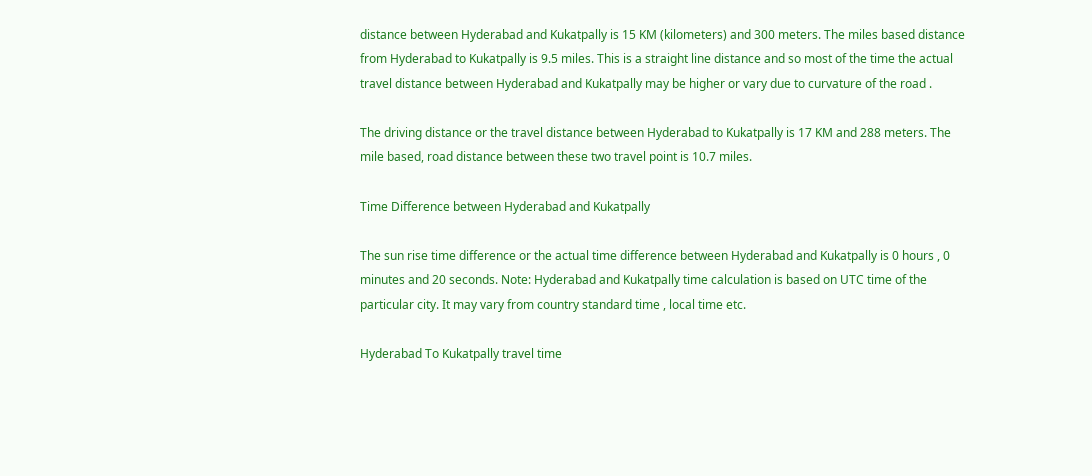distance between Hyderabad and Kukatpally is 15 KM (kilometers) and 300 meters. The miles based distance from Hyderabad to Kukatpally is 9.5 miles. This is a straight line distance and so most of the time the actual travel distance between Hyderabad and Kukatpally may be higher or vary due to curvature of the road .

The driving distance or the travel distance between Hyderabad to Kukatpally is 17 KM and 288 meters. The mile based, road distance between these two travel point is 10.7 miles.

Time Difference between Hyderabad and Kukatpally

The sun rise time difference or the actual time difference between Hyderabad and Kukatpally is 0 hours , 0 minutes and 20 seconds. Note: Hyderabad and Kukatpally time calculation is based on UTC time of the particular city. It may vary from country standard time , local time etc.

Hyderabad To Kukatpally travel time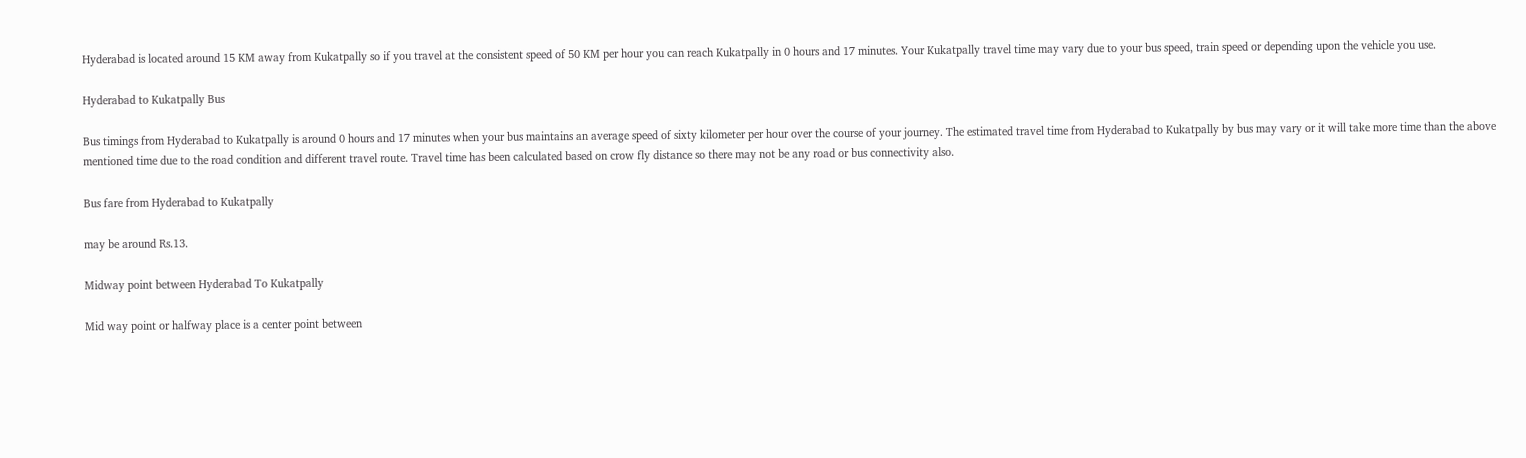Hyderabad is located around 15 KM away from Kukatpally so if you travel at the consistent speed of 50 KM per hour you can reach Kukatpally in 0 hours and 17 minutes. Your Kukatpally travel time may vary due to your bus speed, train speed or depending upon the vehicle you use.

Hyderabad to Kukatpally Bus

Bus timings from Hyderabad to Kukatpally is around 0 hours and 17 minutes when your bus maintains an average speed of sixty kilometer per hour over the course of your journey. The estimated travel time from Hyderabad to Kukatpally by bus may vary or it will take more time than the above mentioned time due to the road condition and different travel route. Travel time has been calculated based on crow fly distance so there may not be any road or bus connectivity also.

Bus fare from Hyderabad to Kukatpally

may be around Rs.13.

Midway point between Hyderabad To Kukatpally

Mid way point or halfway place is a center point between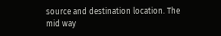source and destination location. The mid way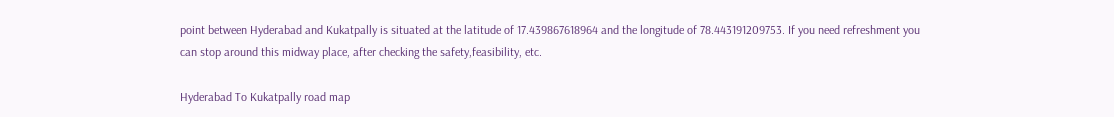point between Hyderabad and Kukatpally is situated at the latitude of 17.439867618964 and the longitude of 78.443191209753. If you need refreshment you can stop around this midway place, after checking the safety,feasibility, etc.

Hyderabad To Kukatpally road map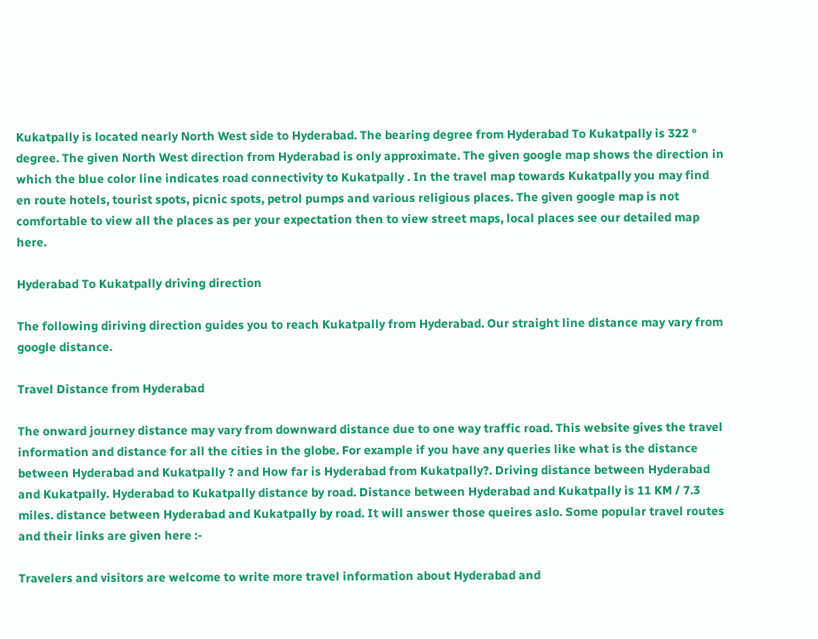Kukatpally is located nearly North West side to Hyderabad. The bearing degree from Hyderabad To Kukatpally is 322 ° degree. The given North West direction from Hyderabad is only approximate. The given google map shows the direction in which the blue color line indicates road connectivity to Kukatpally . In the travel map towards Kukatpally you may find en route hotels, tourist spots, picnic spots, petrol pumps and various religious places. The given google map is not comfortable to view all the places as per your expectation then to view street maps, local places see our detailed map here.

Hyderabad To Kukatpally driving direction

The following diriving direction guides you to reach Kukatpally from Hyderabad. Our straight line distance may vary from google distance.

Travel Distance from Hyderabad

The onward journey distance may vary from downward distance due to one way traffic road. This website gives the travel information and distance for all the cities in the globe. For example if you have any queries like what is the distance between Hyderabad and Kukatpally ? and How far is Hyderabad from Kukatpally?. Driving distance between Hyderabad and Kukatpally. Hyderabad to Kukatpally distance by road. Distance between Hyderabad and Kukatpally is 11 KM / 7.3 miles. distance between Hyderabad and Kukatpally by road. It will answer those queires aslo. Some popular travel routes and their links are given here :-

Travelers and visitors are welcome to write more travel information about Hyderabad and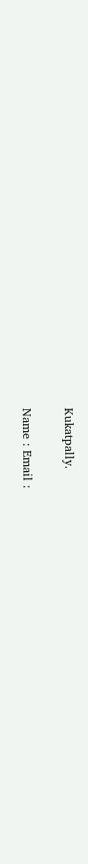Kukatpally.

Name : Email :